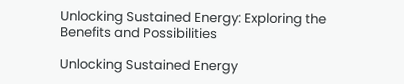Unlocking Sustained Energy: Exploring the Benefits and Possibilities

Unlocking Sustained Energy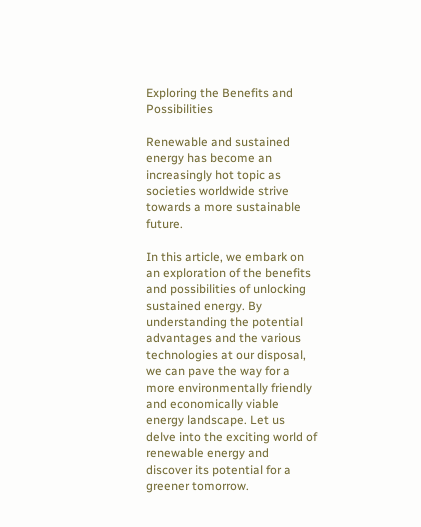Exploring the Benefits and Possibilities

Renewable and sustained energy has become an increasingly hot topic as societies worldwide strive towards a more sustainable future.

In this article, we embark on an exploration of the benefits and possibilities of unlocking sustained energy. By understanding the potential advantages and the various technologies at our disposal, we can pave the way for a more environmentally friendly and economically viable energy landscape. Let us delve into the exciting world of renewable energy and discover its potential for a greener tomorrow.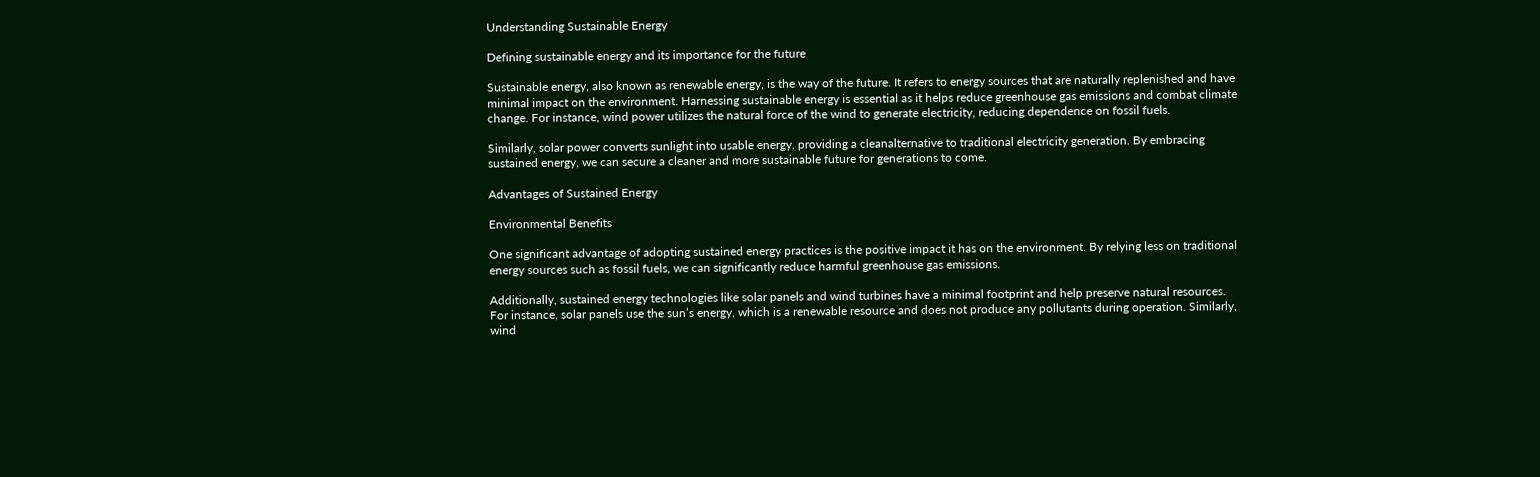Understanding Sustainable Energy

Defining sustainable energy and its importance for the future

Sustainable energy, also known as renewable energy, is the way of the future. It refers to energy sources that are naturally replenished and have minimal impact on the environment. Harnessing sustainable energy is essential as it helps reduce greenhouse gas emissions and combat climate change. For instance, wind power utilizes the natural force of the wind to generate electricity, reducing dependence on fossil fuels.

Similarly, solar power converts sunlight into usable energy, providing a cleanalternative to traditional electricity generation. By embracing sustained energy, we can secure a cleaner and more sustainable future for generations to come.

Advantages of Sustained Energy

Environmental Benefits

One significant advantage of adopting sustained energy practices is the positive impact it has on the environment. By relying less on traditional energy sources such as fossil fuels, we can significantly reduce harmful greenhouse gas emissions.

Additionally, sustained energy technologies like solar panels and wind turbines have a minimal footprint and help preserve natural resources. For instance, solar panels use the sun’s energy, which is a renewable resource and does not produce any pollutants during operation. Similarly, wind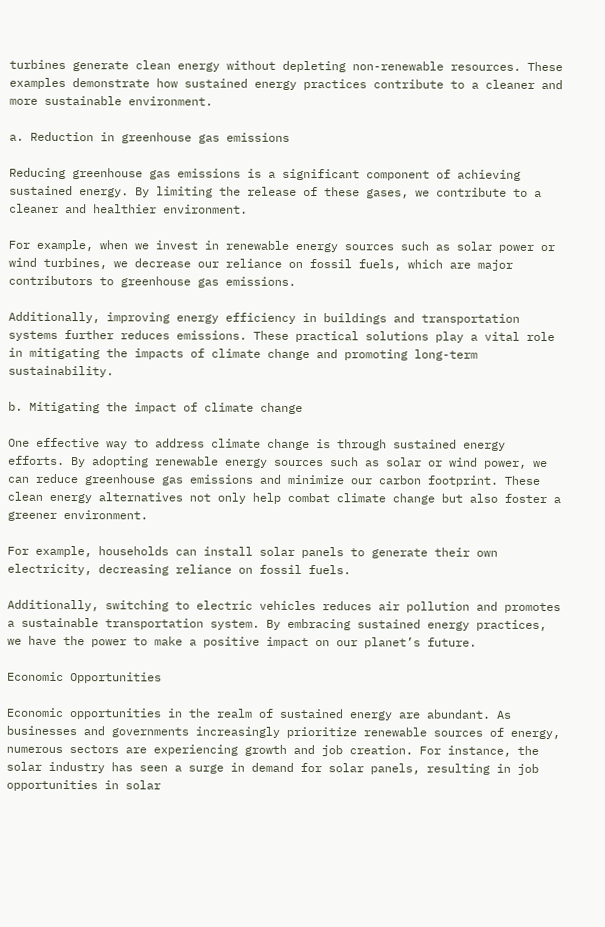turbines generate clean energy without depleting non-renewable resources. These examples demonstrate how sustained energy practices contribute to a cleaner and more sustainable environment.

a. Reduction in greenhouse gas emissions

Reducing greenhouse gas emissions is a significant component of achieving sustained energy. By limiting the release of these gases, we contribute to a cleaner and healthier environment.

For example, when we invest in renewable energy sources such as solar power or wind turbines, we decrease our reliance on fossil fuels, which are major contributors to greenhouse gas emissions.

Additionally, improving energy efficiency in buildings and transportation systems further reduces emissions. These practical solutions play a vital role in mitigating the impacts of climate change and promoting long-term sustainability.

b. Mitigating the impact of climate change

One effective way to address climate change is through sustained energy efforts. By adopting renewable energy sources such as solar or wind power, we can reduce greenhouse gas emissions and minimize our carbon footprint. These clean energy alternatives not only help combat climate change but also foster a greener environment.

For example, households can install solar panels to generate their own electricity, decreasing reliance on fossil fuels.

Additionally, switching to electric vehicles reduces air pollution and promotes a sustainable transportation system. By embracing sustained energy practices, we have the power to make a positive impact on our planet’s future.

Economic Opportunities

Economic opportunities in the realm of sustained energy are abundant. As businesses and governments increasingly prioritize renewable sources of energy, numerous sectors are experiencing growth and job creation. For instance, the solar industry has seen a surge in demand for solar panels, resulting in job opportunities in solar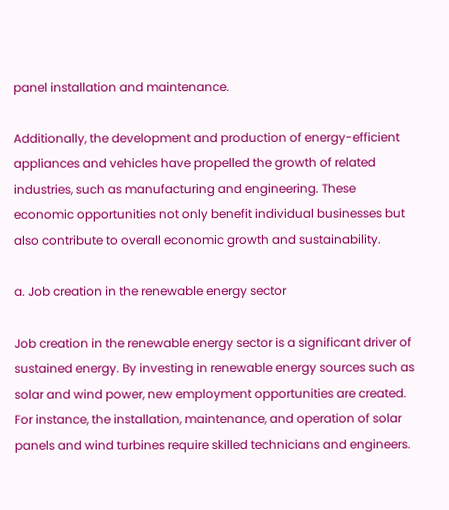panel installation and maintenance.

Additionally, the development and production of energy-efficient appliances and vehicles have propelled the growth of related industries, such as manufacturing and engineering. These economic opportunities not only benefit individual businesses but also contribute to overall economic growth and sustainability.

a. Job creation in the renewable energy sector

Job creation in the renewable energy sector is a significant driver of sustained energy. By investing in renewable energy sources such as solar and wind power, new employment opportunities are created. For instance, the installation, maintenance, and operation of solar panels and wind turbines require skilled technicians and engineers.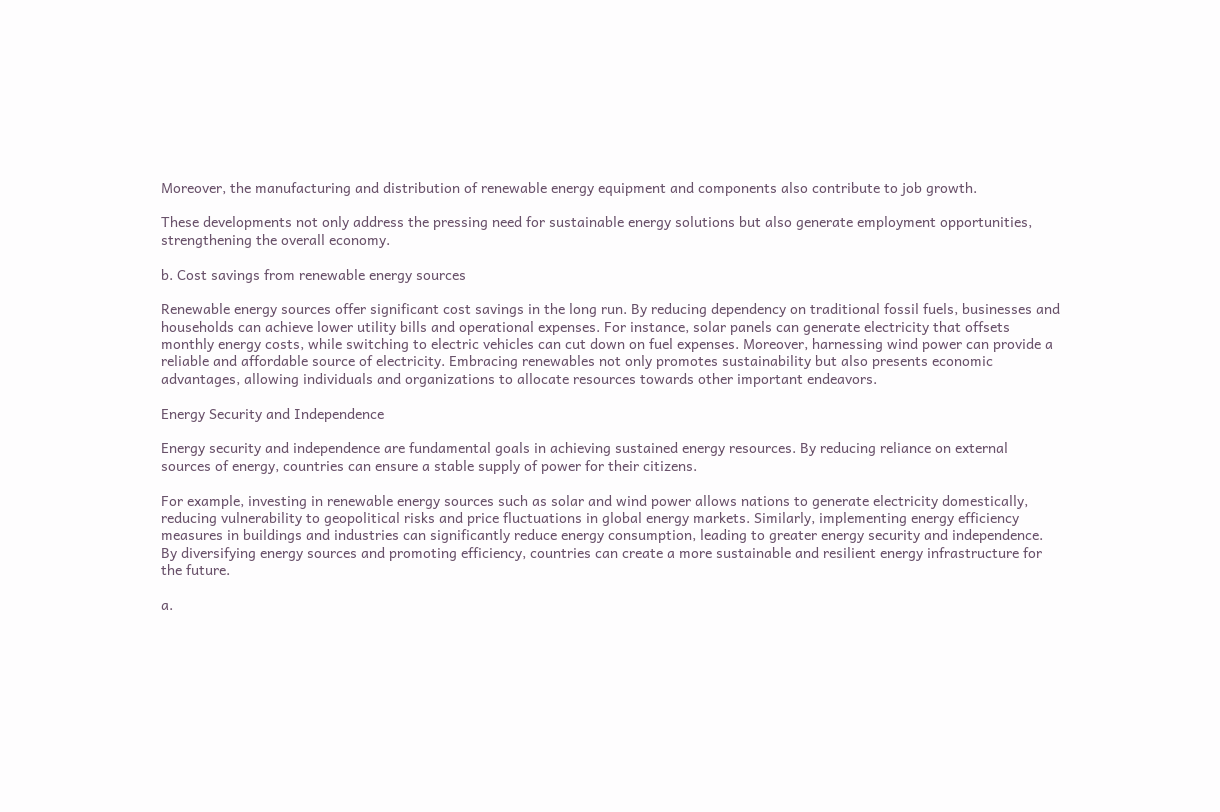Moreover, the manufacturing and distribution of renewable energy equipment and components also contribute to job growth.

These developments not only address the pressing need for sustainable energy solutions but also generate employment opportunities, strengthening the overall economy.

b. Cost savings from renewable energy sources

Renewable energy sources offer significant cost savings in the long run. By reducing dependency on traditional fossil fuels, businesses and households can achieve lower utility bills and operational expenses. For instance, solar panels can generate electricity that offsets monthly energy costs, while switching to electric vehicles can cut down on fuel expenses. Moreover, harnessing wind power can provide a reliable and affordable source of electricity. Embracing renewables not only promotes sustainability but also presents economic advantages, allowing individuals and organizations to allocate resources towards other important endeavors.

Energy Security and Independence

Energy security and independence are fundamental goals in achieving sustained energy resources. By reducing reliance on external sources of energy, countries can ensure a stable supply of power for their citizens.

For example, investing in renewable energy sources such as solar and wind power allows nations to generate electricity domestically, reducing vulnerability to geopolitical risks and price fluctuations in global energy markets. Similarly, implementing energy efficiency measures in buildings and industries can significantly reduce energy consumption, leading to greater energy security and independence. By diversifying energy sources and promoting efficiency, countries can create a more sustainable and resilient energy infrastructure for the future.

a.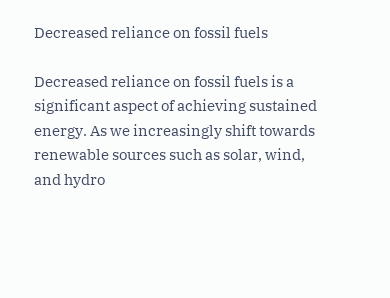Decreased reliance on fossil fuels

Decreased reliance on fossil fuels is a significant aspect of achieving sustained energy. As we increasingly shift towards renewable sources such as solar, wind, and hydro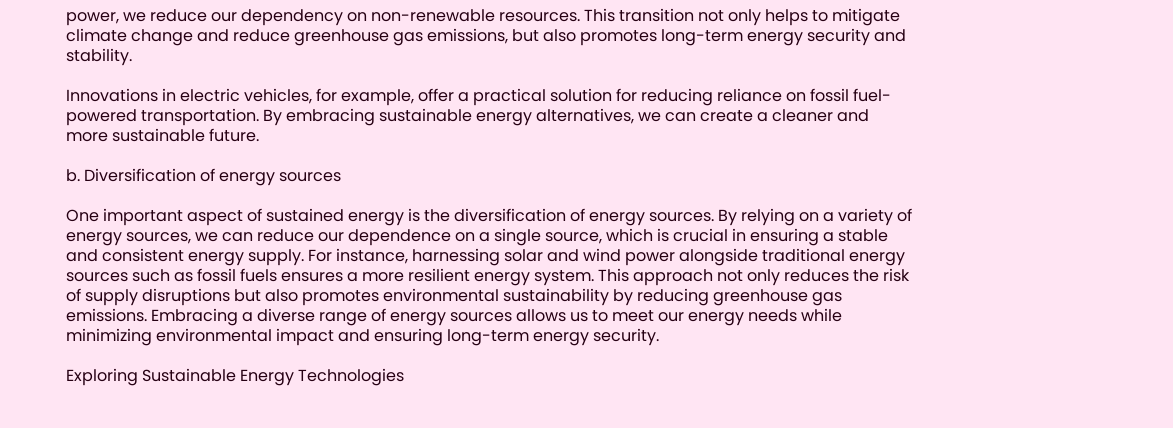power, we reduce our dependency on non-renewable resources. This transition not only helps to mitigate climate change and reduce greenhouse gas emissions, but also promotes long-term energy security and stability.

Innovations in electric vehicles, for example, offer a practical solution for reducing reliance on fossil fuel-powered transportation. By embracing sustainable energy alternatives, we can create a cleaner and more sustainable future.

b. Diversification of energy sources

One important aspect of sustained energy is the diversification of energy sources. By relying on a variety of energy sources, we can reduce our dependence on a single source, which is crucial in ensuring a stable and consistent energy supply. For instance, harnessing solar and wind power alongside traditional energy sources such as fossil fuels ensures a more resilient energy system. This approach not only reduces the risk of supply disruptions but also promotes environmental sustainability by reducing greenhouse gas emissions. Embracing a diverse range of energy sources allows us to meet our energy needs while minimizing environmental impact and ensuring long-term energy security.

Exploring Sustainable Energy Technologies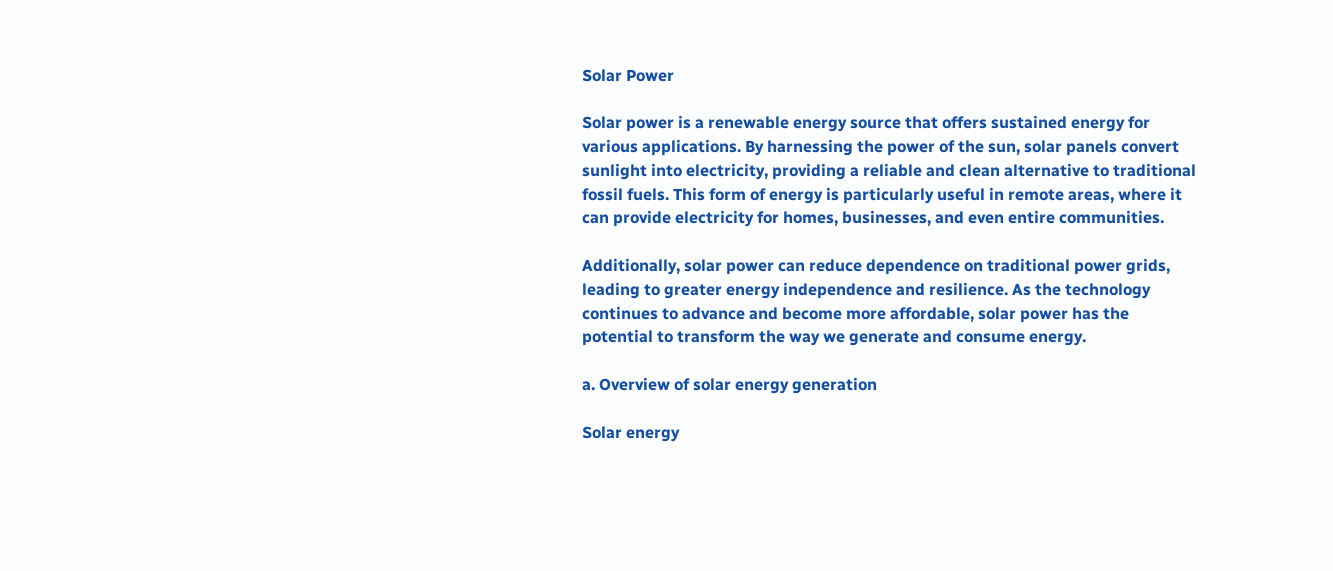Solar Power

Solar power is a renewable energy source that offers sustained energy for various applications. By harnessing the power of the sun, solar panels convert sunlight into electricity, providing a reliable and clean alternative to traditional fossil fuels. This form of energy is particularly useful in remote areas, where it can provide electricity for homes, businesses, and even entire communities.

Additionally, solar power can reduce dependence on traditional power grids, leading to greater energy independence and resilience. As the technology continues to advance and become more affordable, solar power has the potential to transform the way we generate and consume energy.

a. Overview of solar energy generation

Solar energy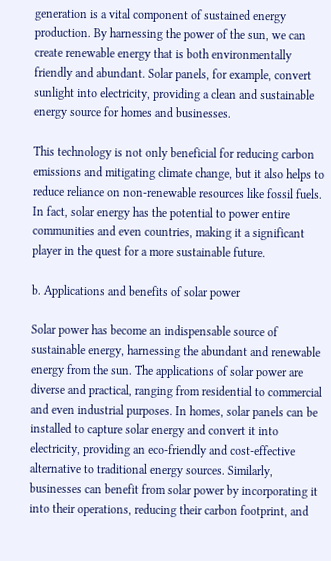generation is a vital component of sustained energy production. By harnessing the power of the sun, we can create renewable energy that is both environmentally friendly and abundant. Solar panels, for example, convert sunlight into electricity, providing a clean and sustainable energy source for homes and businesses.

This technology is not only beneficial for reducing carbon emissions and mitigating climate change, but it also helps to reduce reliance on non-renewable resources like fossil fuels. In fact, solar energy has the potential to power entire communities and even countries, making it a significant player in the quest for a more sustainable future.

b. Applications and benefits of solar power

Solar power has become an indispensable source of sustainable energy, harnessing the abundant and renewable energy from the sun. The applications of solar power are diverse and practical, ranging from residential to commercial and even industrial purposes. In homes, solar panels can be installed to capture solar energy and convert it into electricity, providing an eco-friendly and cost-effective alternative to traditional energy sources. Similarly, businesses can benefit from solar power by incorporating it into their operations, reducing their carbon footprint, and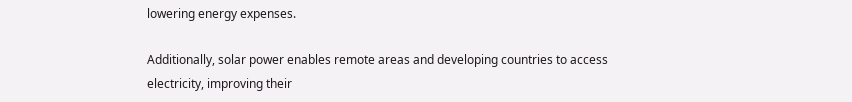lowering energy expenses.

Additionally, solar power enables remote areas and developing countries to access electricity, improving their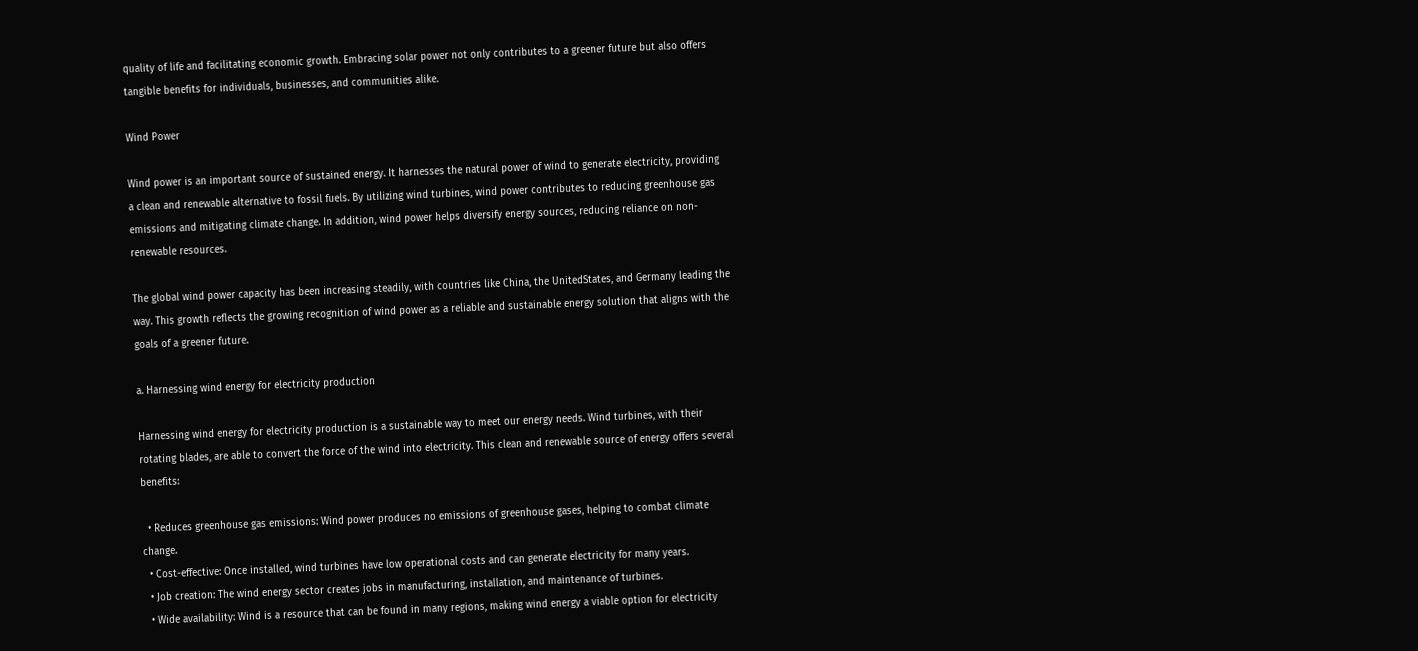quality of life and facilitating economic growth. Embracing solar power not only contributes to a greener future but also offers tangible benefits for individuals, businesses, and communities alike.

Wind Power

Wind power is an important source of sustained energy. It harnesses the natural power of wind to generate electricity, providing a clean and renewable alternative to fossil fuels. By utilizing wind turbines, wind power contributes to reducing greenhouse gas emissions and mitigating climate change. In addition, wind power helps diversify energy sources, reducing reliance on non-renewable resources.

The global wind power capacity has been increasing steadily, with countries like China, the UnitedStates, and Germany leading the way. This growth reflects the growing recognition of wind power as a reliable and sustainable energy solution that aligns with the goals of a greener future.

a. Harnessing wind energy for electricity production

Harnessing wind energy for electricity production is a sustainable way to meet our energy needs. Wind turbines, with their rotating blades, are able to convert the force of the wind into electricity. This clean and renewable source of energy offers several benefits:

  • Reduces greenhouse gas emissions: Wind power produces no emissions of greenhouse gases, helping to combat climate change.
  • Cost-effective: Once installed, wind turbines have low operational costs and can generate electricity for many years.
  • Job creation: The wind energy sector creates jobs in manufacturing, installation, and maintenance of turbines.
  • Wide availability: Wind is a resource that can be found in many regions, making wind energy a viable option for electricity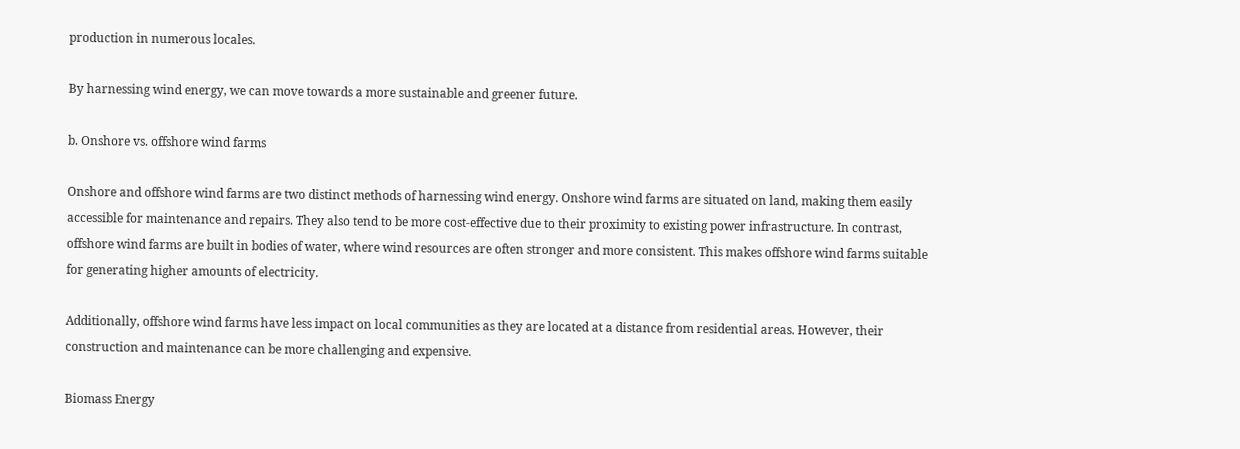production in numerous locales.

By harnessing wind energy, we can move towards a more sustainable and greener future.

b. Onshore vs. offshore wind farms

Onshore and offshore wind farms are two distinct methods of harnessing wind energy. Onshore wind farms are situated on land, making them easily accessible for maintenance and repairs. They also tend to be more cost-effective due to their proximity to existing power infrastructure. In contrast, offshore wind farms are built in bodies of water, where wind resources are often stronger and more consistent. This makes offshore wind farms suitable for generating higher amounts of electricity.

Additionally, offshore wind farms have less impact on local communities as they are located at a distance from residential areas. However, their construction and maintenance can be more challenging and expensive.

Biomass Energy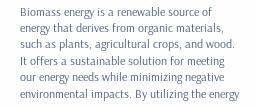Biomass energy is a renewable source of energy that derives from organic materials, such as plants, agricultural crops, and wood. It offers a sustainable solution for meeting our energy needs while minimizing negative environmental impacts. By utilizing the energy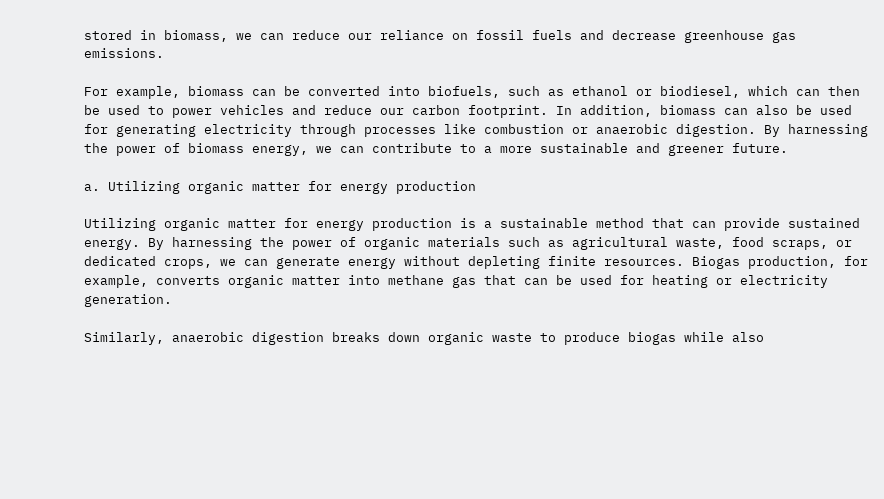stored in biomass, we can reduce our reliance on fossil fuels and decrease greenhouse gas emissions.

For example, biomass can be converted into biofuels, such as ethanol or biodiesel, which can then be used to power vehicles and reduce our carbon footprint. In addition, biomass can also be used for generating electricity through processes like combustion or anaerobic digestion. By harnessing the power of biomass energy, we can contribute to a more sustainable and greener future.

a. Utilizing organic matter for energy production

Utilizing organic matter for energy production is a sustainable method that can provide sustained energy. By harnessing the power of organic materials such as agricultural waste, food scraps, or dedicated crops, we can generate energy without depleting finite resources. Biogas production, for example, converts organic matter into methane gas that can be used for heating or electricity generation.

Similarly, anaerobic digestion breaks down organic waste to produce biogas while also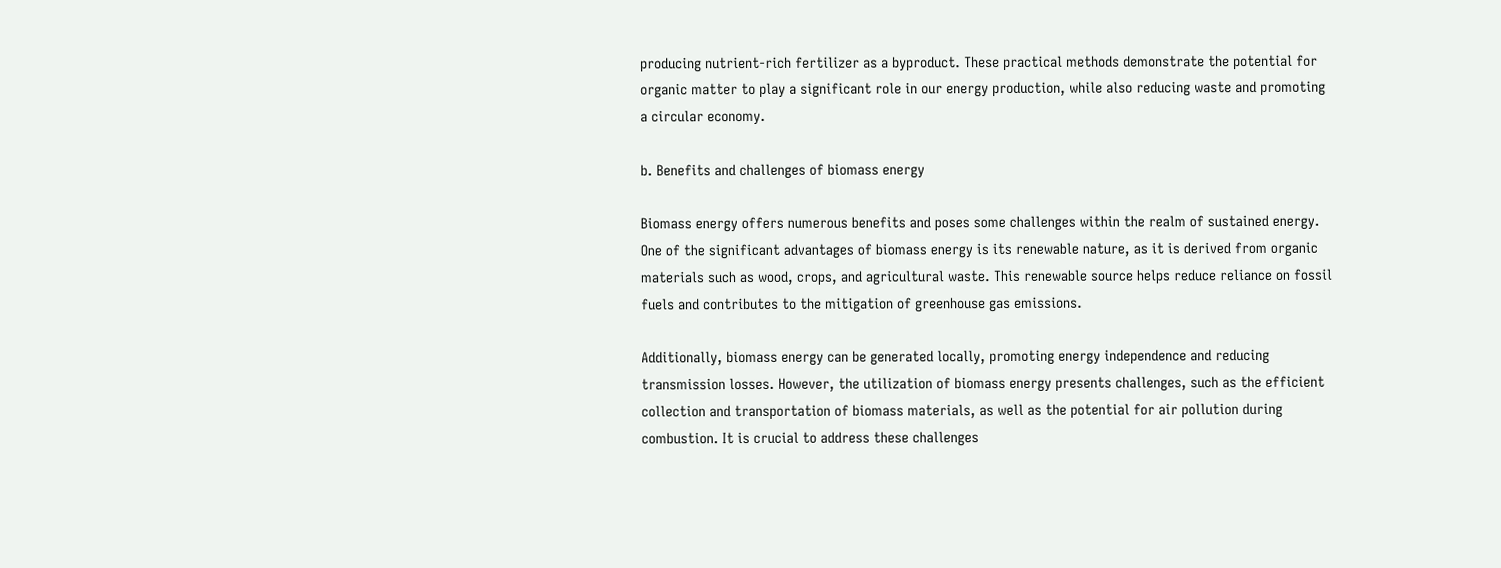producing nutrient-rich fertilizer as a byproduct. These practical methods demonstrate the potential for organic matter to play a significant role in our energy production, while also reducing waste and promoting a circular economy.

b. Benefits and challenges of biomass energy

Biomass energy offers numerous benefits and poses some challenges within the realm of sustained energy. One of the significant advantages of biomass energy is its renewable nature, as it is derived from organic materials such as wood, crops, and agricultural waste. This renewable source helps reduce reliance on fossil fuels and contributes to the mitigation of greenhouse gas emissions.

Additionally, biomass energy can be generated locally, promoting energy independence and reducing transmission losses. However, the utilization of biomass energy presents challenges, such as the efficient collection and transportation of biomass materials, as well as the potential for air pollution during combustion. It is crucial to address these challenges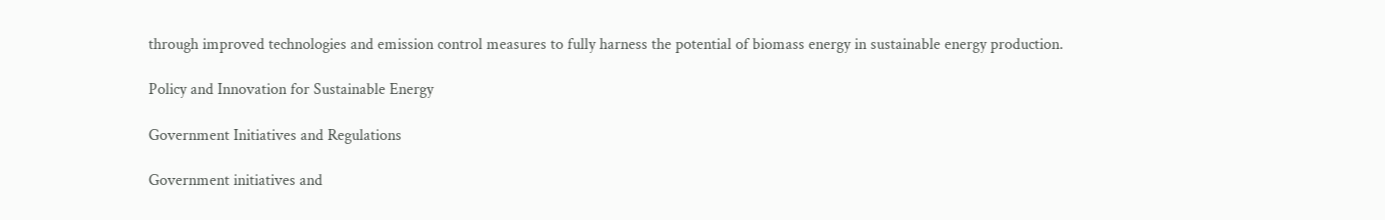through improved technologies and emission control measures to fully harness the potential of biomass energy in sustainable energy production.

Policy and Innovation for Sustainable Energy

Government Initiatives and Regulations

Government initiatives and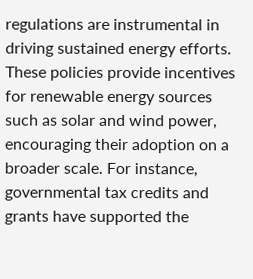regulations are instrumental in driving sustained energy efforts. These policies provide incentives for renewable energy sources such as solar and wind power, encouraging their adoption on a broader scale. For instance, governmental tax credits and grants have supported the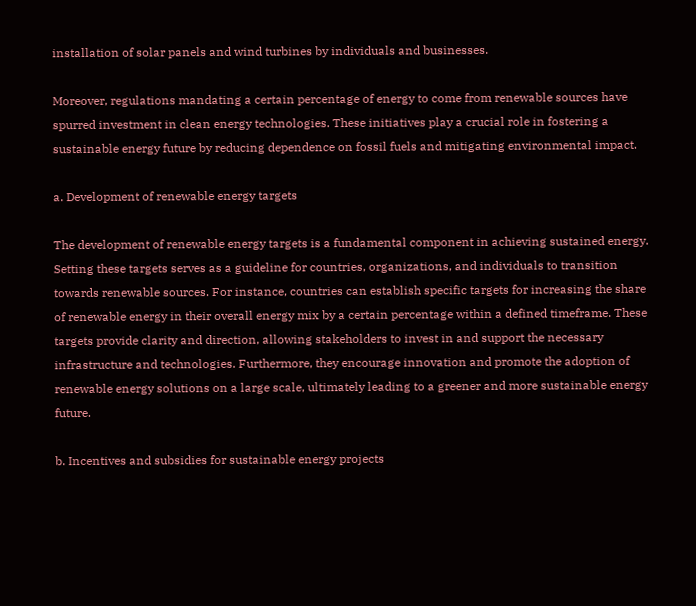installation of solar panels and wind turbines by individuals and businesses.

Moreover, regulations mandating a certain percentage of energy to come from renewable sources have spurred investment in clean energy technologies. These initiatives play a crucial role in fostering a sustainable energy future by reducing dependence on fossil fuels and mitigating environmental impact.

a. Development of renewable energy targets

The development of renewable energy targets is a fundamental component in achieving sustained energy. Setting these targets serves as a guideline for countries, organizations, and individuals to transition towards renewable sources. For instance, countries can establish specific targets for increasing the share of renewable energy in their overall energy mix by a certain percentage within a defined timeframe. These targets provide clarity and direction, allowing stakeholders to invest in and support the necessary infrastructure and technologies. Furthermore, they encourage innovation and promote the adoption of renewable energy solutions on a large scale, ultimately leading to a greener and more sustainable energy future.

b. Incentives and subsidies for sustainable energy projects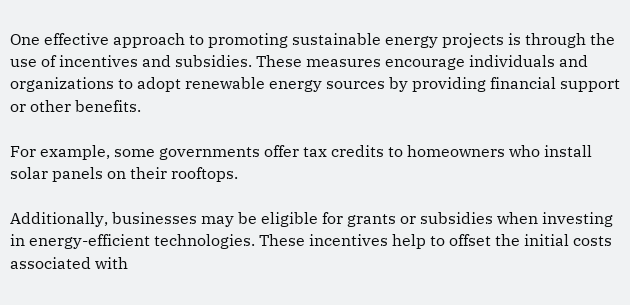One effective approach to promoting sustainable energy projects is through the use of incentives and subsidies. These measures encourage individuals and organizations to adopt renewable energy sources by providing financial support or other benefits.

For example, some governments offer tax credits to homeowners who install solar panels on their rooftops.

Additionally, businesses may be eligible for grants or subsidies when investing in energy-efficient technologies. These incentives help to offset the initial costs associated with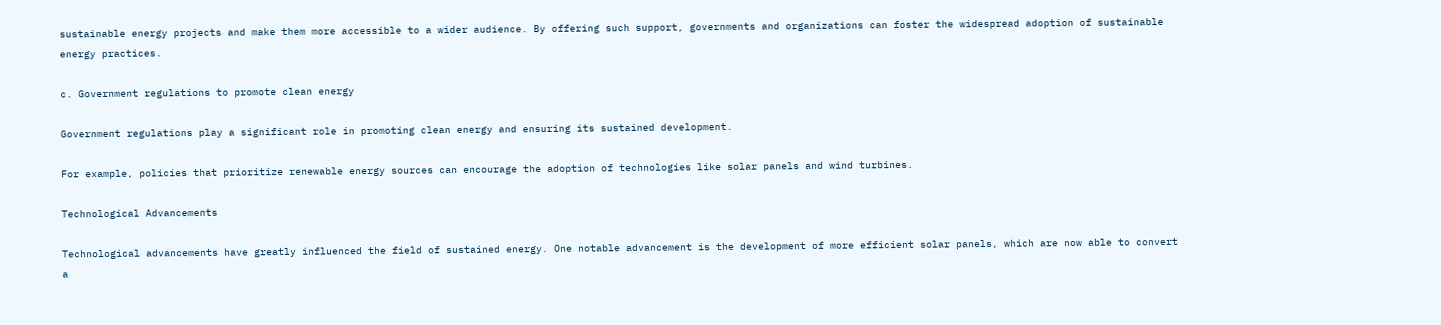sustainable energy projects and make them more accessible to a wider audience. By offering such support, governments and organizations can foster the widespread adoption of sustainable energy practices.

c. Government regulations to promote clean energy

Government regulations play a significant role in promoting clean energy and ensuring its sustained development.

For example, policies that prioritize renewable energy sources can encourage the adoption of technologies like solar panels and wind turbines.

Technological Advancements

Technological advancements have greatly influenced the field of sustained energy. One notable advancement is the development of more efficient solar panels, which are now able to convert a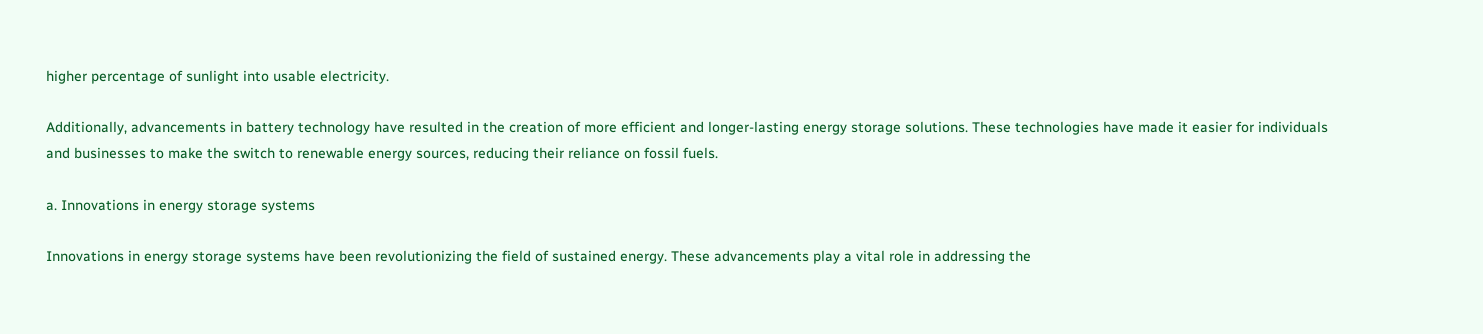higher percentage of sunlight into usable electricity.

Additionally, advancements in battery technology have resulted in the creation of more efficient and longer-lasting energy storage solutions. These technologies have made it easier for individuals and businesses to make the switch to renewable energy sources, reducing their reliance on fossil fuels.

a. Innovations in energy storage systems

Innovations in energy storage systems have been revolutionizing the field of sustained energy. These advancements play a vital role in addressing the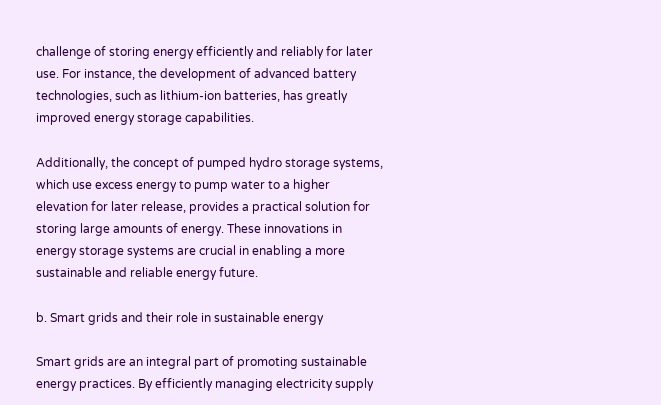challenge of storing energy efficiently and reliably for later use. For instance, the development of advanced battery technologies, such as lithium-ion batteries, has greatly improved energy storage capabilities.

Additionally, the concept of pumped hydro storage systems, which use excess energy to pump water to a higher elevation for later release, provides a practical solution for storing large amounts of energy. These innovations in energy storage systems are crucial in enabling a more sustainable and reliable energy future.

b. Smart grids and their role in sustainable energy

Smart grids are an integral part of promoting sustainable energy practices. By efficiently managing electricity supply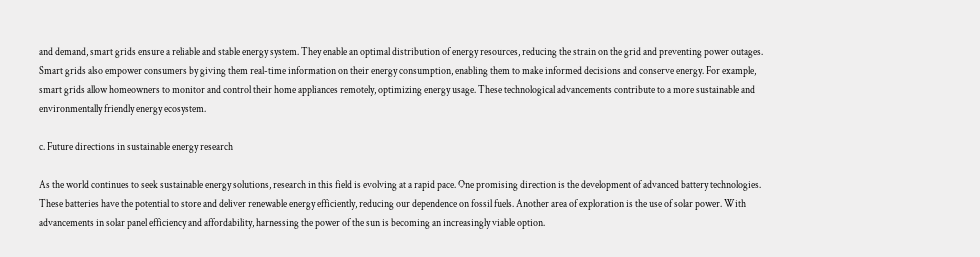and demand, smart grids ensure a reliable and stable energy system. They enable an optimal distribution of energy resources, reducing the strain on the grid and preventing power outages. Smart grids also empower consumers by giving them real-time information on their energy consumption, enabling them to make informed decisions and conserve energy. For example, smart grids allow homeowners to monitor and control their home appliances remotely, optimizing energy usage. These technological advancements contribute to a more sustainable and environmentally friendly energy ecosystem.

c. Future directions in sustainable energy research

As the world continues to seek sustainable energy solutions, research in this field is evolving at a rapid pace. One promising direction is the development of advanced battery technologies. These batteries have the potential to store and deliver renewable energy efficiently, reducing our dependence on fossil fuels. Another area of exploration is the use of solar power. With advancements in solar panel efficiency and affordability, harnessing the power of the sun is becoming an increasingly viable option.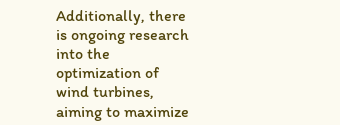Additionally, there is ongoing research into the optimization of wind turbines, aiming to maximize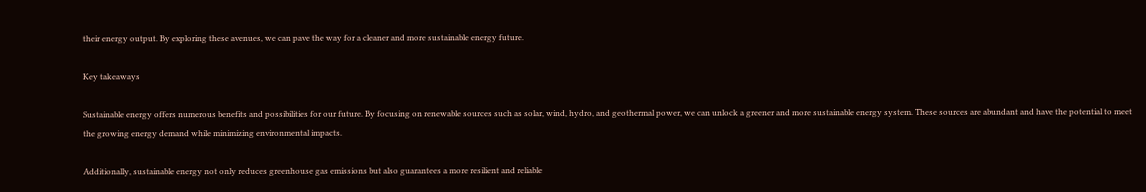their energy output. By exploring these avenues, we can pave the way for a cleaner and more sustainable energy future.

Key takeaways

Sustainable energy offers numerous benefits and possibilities for our future. By focusing on renewable sources such as solar, wind, hydro, and geothermal power, we can unlock a greener and more sustainable energy system. These sources are abundant and have the potential to meet the growing energy demand while minimizing environmental impacts.

Additionally, sustainable energy not only reduces greenhouse gas emissions but also guarantees a more resilient and reliable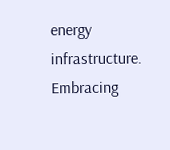energy infrastructure. Embracing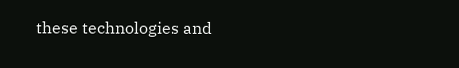these technologies and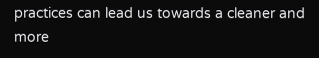practices can lead us towards a cleaner and more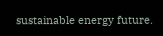sustainable energy future.